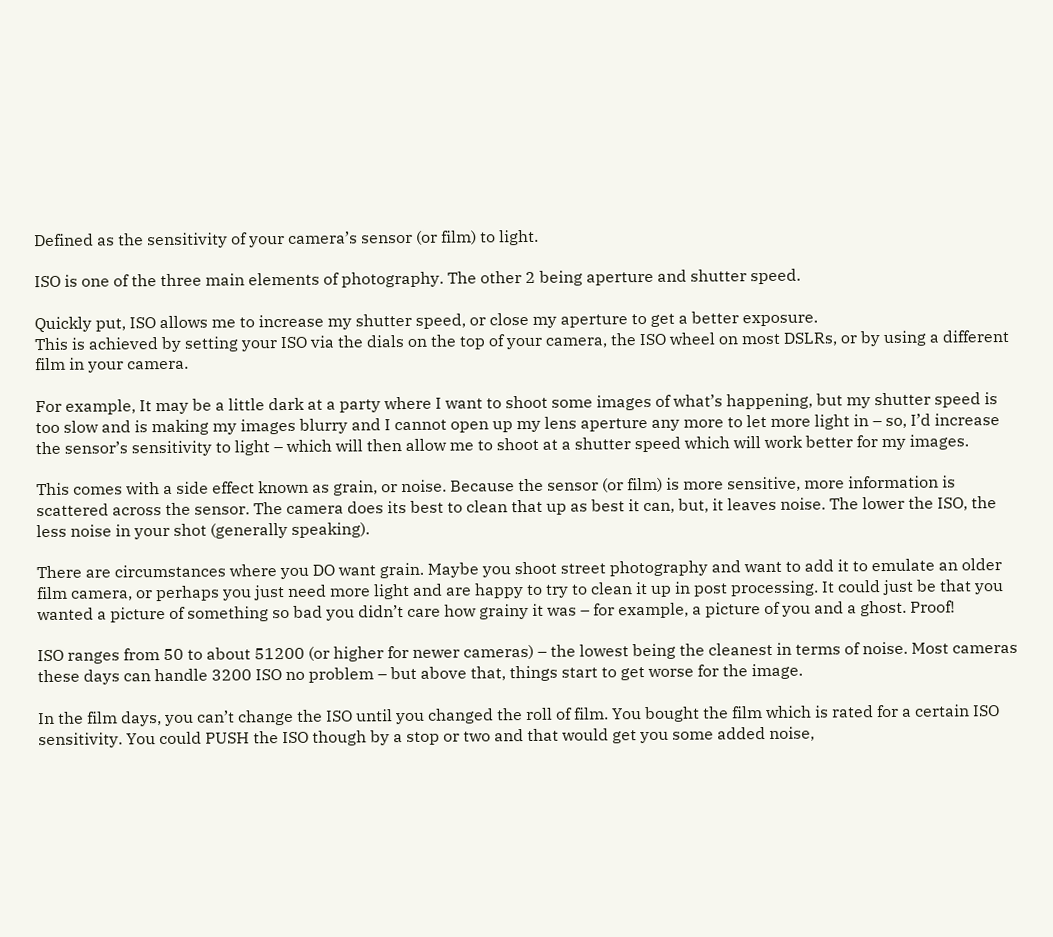Defined as the sensitivity of your camera’s sensor (or film) to light.

ISO is one of the three main elements of photography. The other 2 being aperture and shutter speed.

Quickly put, ISO allows me to increase my shutter speed, or close my aperture to get a better exposure.
This is achieved by setting your ISO via the dials on the top of your camera, the ISO wheel on most DSLRs, or by using a different film in your camera.

For example, It may be a little dark at a party where I want to shoot some images of what’s happening, but my shutter speed is too slow and is making my images blurry and I cannot open up my lens aperture any more to let more light in – so, I’d increase the sensor’s sensitivity to light – which will then allow me to shoot at a shutter speed which will work better for my images.

This comes with a side effect known as grain, or noise. Because the sensor (or film) is more sensitive, more information is scattered across the sensor. The camera does its best to clean that up as best it can, but, it leaves noise. The lower the ISO, the less noise in your shot (generally speaking).

There are circumstances where you DO want grain. Maybe you shoot street photography and want to add it to emulate an older film camera, or perhaps you just need more light and are happy to try to clean it up in post processing. It could just be that you wanted a picture of something so bad you didn’t care how grainy it was – for example, a picture of you and a ghost. Proof!

ISO ranges from 50 to about 51200 (or higher for newer cameras) – the lowest being the cleanest in terms of noise. Most cameras these days can handle 3200 ISO no problem – but above that, things start to get worse for the image.

In the film days, you can’t change the ISO until you changed the roll of film. You bought the film which is rated for a certain ISO sensitivity. You could PUSH the ISO though by a stop or two and that would get you some added noise,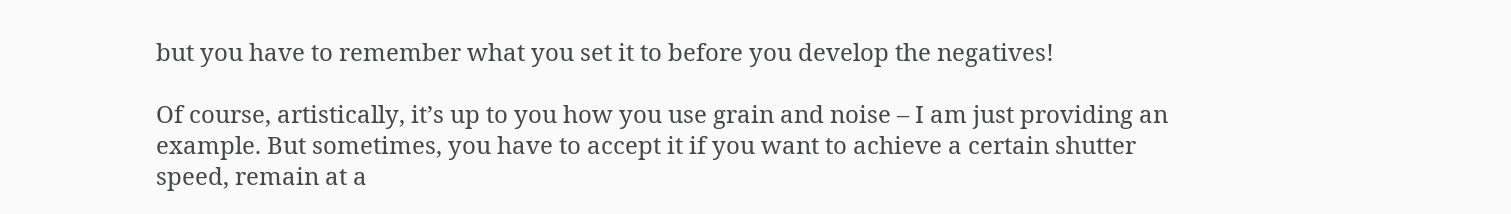but you have to remember what you set it to before you develop the negatives!

Of course, artistically, it’s up to you how you use grain and noise – I am just providing an example. But sometimes, you have to accept it if you want to achieve a certain shutter speed, remain at a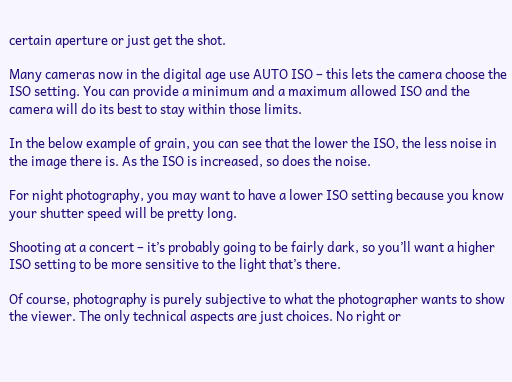certain aperture or just get the shot.

Many cameras now in the digital age use AUTO ISO – this lets the camera choose the ISO setting. You can provide a minimum and a maximum allowed ISO and the camera will do its best to stay within those limits.

In the below example of grain, you can see that the lower the ISO, the less noise in the image there is. As the ISO is increased, so does the noise.

For night photography, you may want to have a lower ISO setting because you know your shutter speed will be pretty long.

Shooting at a concert – it’s probably going to be fairly dark, so you’ll want a higher ISO setting to be more sensitive to the light that’s there.

Of course, photography is purely subjective to what the photographer wants to show the viewer. The only technical aspects are just choices. No right or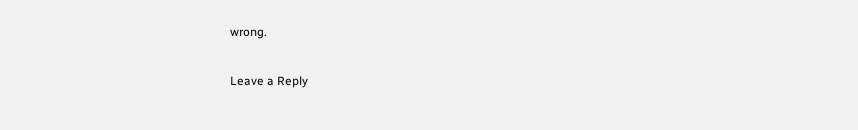wrong.

Leave a Reply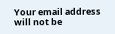Your email address will not be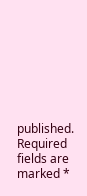published. Required fields are marked *